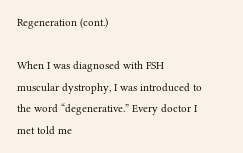Regeneration (cont.)

When I was diagnosed with FSH muscular dystrophy, I was introduced to the word “degenerative.” Every doctor I met told me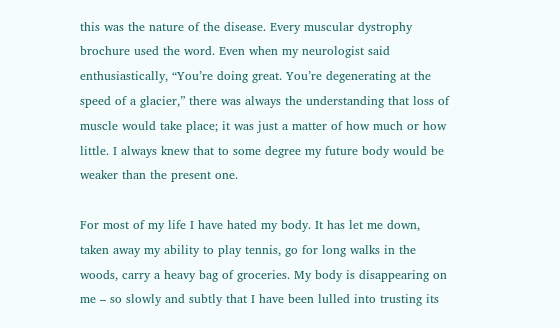this was the nature of the disease. Every muscular dystrophy brochure used the word. Even when my neurologist said enthusiastically, “You’re doing great. You’re degenerating at the speed of a glacier,” there was always the understanding that loss of muscle would take place; it was just a matter of how much or how little. I always knew that to some degree my future body would be weaker than the present one.

For most of my life I have hated my body. It has let me down, taken away my ability to play tennis, go for long walks in the woods, carry a heavy bag of groceries. My body is disappearing on me – so slowly and subtly that I have been lulled into trusting its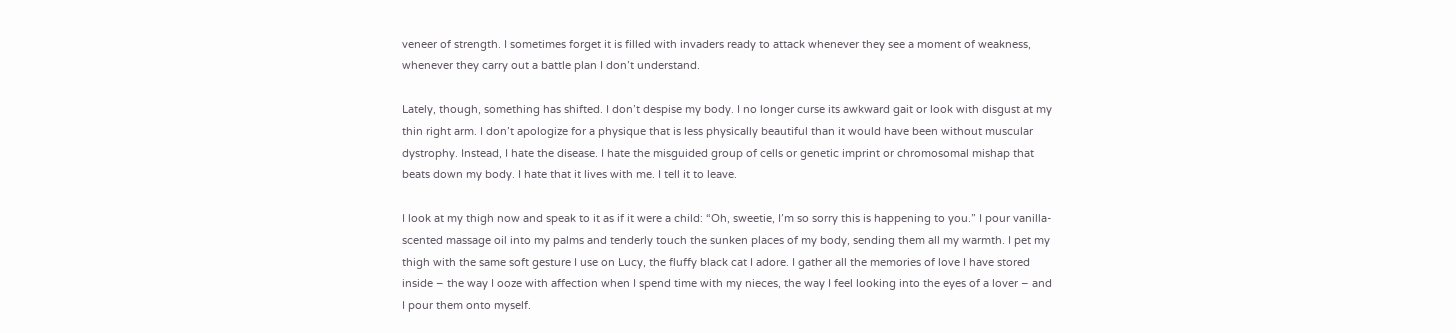veneer of strength. I sometimes forget it is filled with invaders ready to attack whenever they see a moment of weakness, whenever they carry out a battle plan I don’t understand.

Lately, though, something has shifted. I don’t despise my body. I no longer curse its awkward gait or look with disgust at my thin right arm. I don’t apologize for a physique that is less physically beautiful than it would have been without muscular dystrophy. Instead, I hate the disease. I hate the misguided group of cells or genetic imprint or chromosomal mishap that beats down my body. I hate that it lives with me. I tell it to leave.

I look at my thigh now and speak to it as if it were a child: “Oh, sweetie, I’m so sorry this is happening to you.” I pour vanilla-scented massage oil into my palms and tenderly touch the sunken places of my body, sending them all my warmth. I pet my thigh with the same soft gesture I use on Lucy, the fluffy black cat I adore. I gather all the memories of love I have stored inside – the way I ooze with affection when I spend time with my nieces, the way I feel looking into the eyes of a lover – and I pour them onto myself.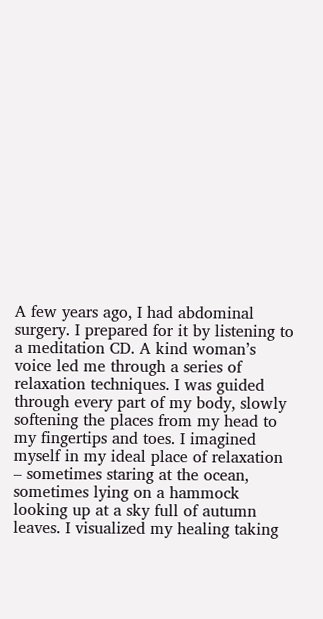A few years ago, I had abdominal surgery. I prepared for it by listening to a meditation CD. A kind woman’s voice led me through a series of relaxation techniques. I was guided through every part of my body, slowly softening the places from my head to my fingertips and toes. I imagined myself in my ideal place of relaxation – sometimes staring at the ocean, sometimes lying on a hammock looking up at a sky full of autumn leaves. I visualized my healing taking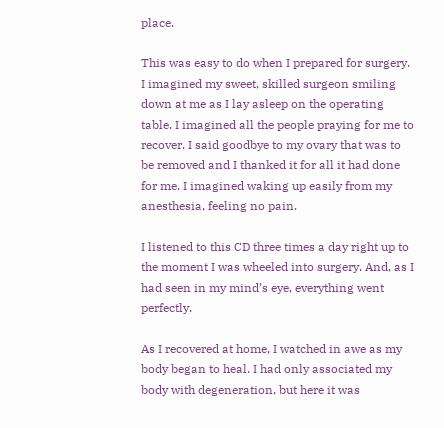place.

This was easy to do when I prepared for surgery. I imagined my sweet, skilled surgeon smiling down at me as I lay asleep on the operating table. I imagined all the people praying for me to recover. I said goodbye to my ovary that was to be removed and I thanked it for all it had done for me. I imagined waking up easily from my anesthesia, feeling no pain.

I listened to this CD three times a day right up to the moment I was wheeled into surgery. And, as I had seen in my mind’s eye, everything went perfectly.

As I recovered at home, I watched in awe as my body began to heal. I had only associated my body with degeneration, but here it was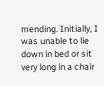mending. Initially, I was unable to lie down in bed or sit very long in a chair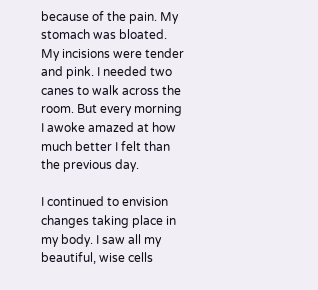because of the pain. My stomach was bloated. My incisions were tender and pink. I needed two canes to walk across the room. But every morning I awoke amazed at how much better I felt than the previous day.

I continued to envision changes taking place in my body. I saw all my beautiful, wise cells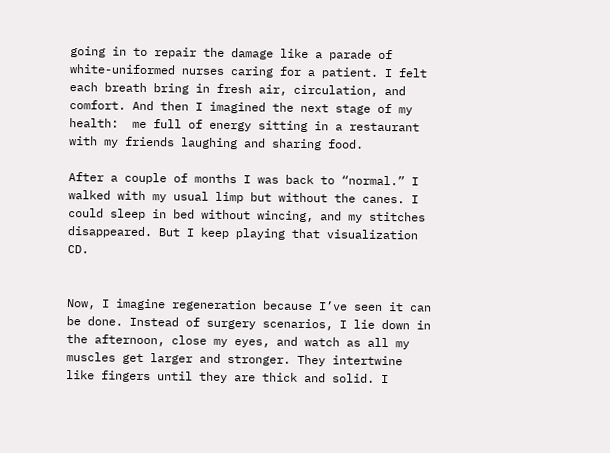going in to repair the damage like a parade of white-uniformed nurses caring for a patient. I felt each breath bring in fresh air, circulation, and comfort. And then I imagined the next stage of my health:  me full of energy sitting in a restaurant with my friends laughing and sharing food.

After a couple of months I was back to “normal.” I walked with my usual limp but without the canes. I could sleep in bed without wincing, and my stitches disappeared. But I keep playing that visualization CD.


Now, I imagine regeneration because I’ve seen it can be done. Instead of surgery scenarios, I lie down in the afternoon, close my eyes, and watch as all my muscles get larger and stronger. They intertwine like fingers until they are thick and solid. I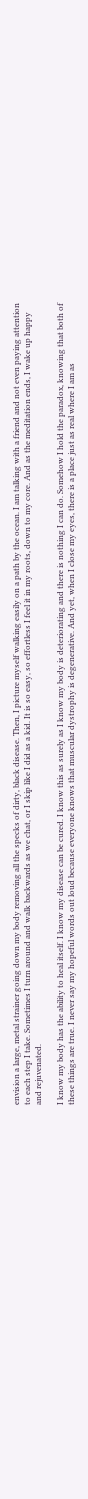envision a large, metal strainer going down my body removing all the specks of dirty, black disease. Then, I picture myself walking easily on a path by the ocean. I am talking with a friend and not even paying attention to each step I take. Sometimes I turn around and walk backwards as we chat, or I skip like I did as a kid. It is so easy, so effortless I feel it in my roots, down to my core. And as the meditation ends, I wake up happy and rejuvenated.

I know my body has the ability to heal itself. I know my disease can be cured. I know this as surely as I know my body is deteriorating and there is nothing I can do. Somehow I hold the paradox, knowing that both of these things are true. I never say my hopeful words out loud because everyone knows that muscular dystrophy is degenerative. And yet, when I close my eyes, there is a place just as real where I am as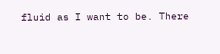fluid as I want to be. There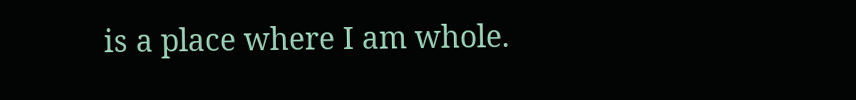is a place where I am whole.